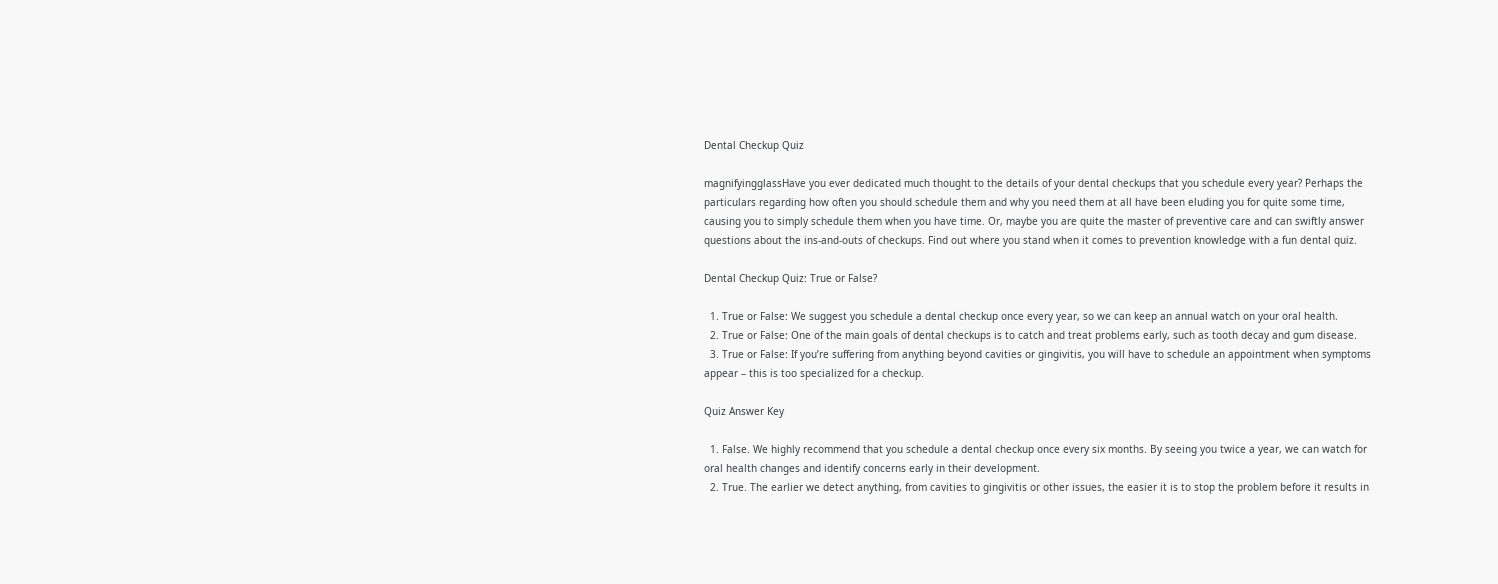Dental Checkup Quiz

magnifyingglassHave you ever dedicated much thought to the details of your dental checkups that you schedule every year? Perhaps the particulars regarding how often you should schedule them and why you need them at all have been eluding you for quite some time, causing you to simply schedule them when you have time. Or, maybe you are quite the master of preventive care and can swiftly answer questions about the ins-and-outs of checkups. Find out where you stand when it comes to prevention knowledge with a fun dental quiz.

Dental Checkup Quiz: True or False?

  1. True or False: We suggest you schedule a dental checkup once every year, so we can keep an annual watch on your oral health.
  2. True or False: One of the main goals of dental checkups is to catch and treat problems early, such as tooth decay and gum disease.
  3. True or False: If you’re suffering from anything beyond cavities or gingivitis, you will have to schedule an appointment when symptoms appear – this is too specialized for a checkup.

Quiz Answer Key

  1. False. We highly recommend that you schedule a dental checkup once every six months. By seeing you twice a year, we can watch for oral health changes and identify concerns early in their development.
  2. True. The earlier we detect anything, from cavities to gingivitis or other issues, the easier it is to stop the problem before it results in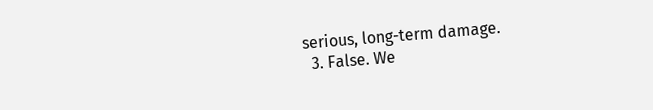serious, long-term damage.
  3. False. We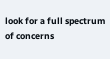look for a full spectrum of concerns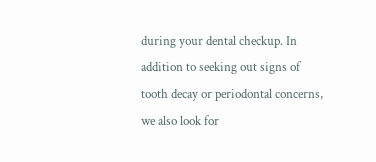during your dental checkup. In addition to seeking out signs of tooth decay or periodontal concerns, we also look for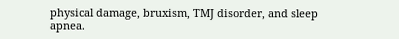physical damage, bruxism, TMJ disorder, and sleep apnea.